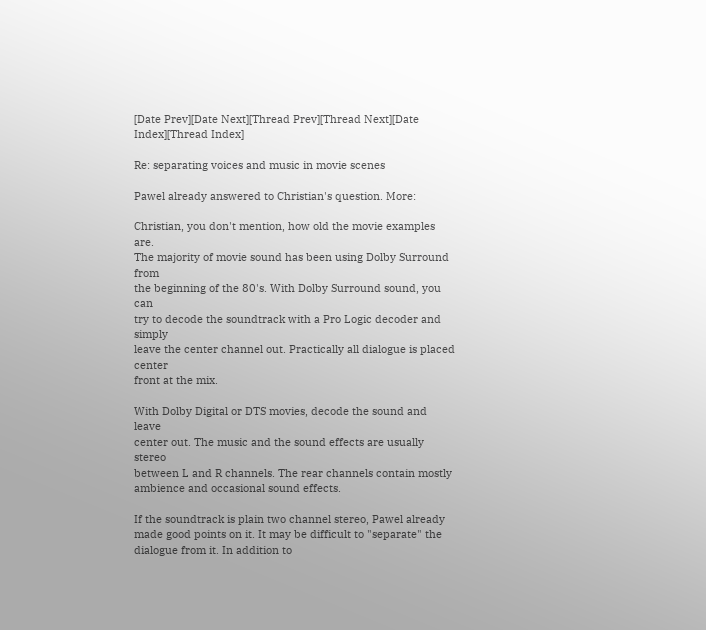[Date Prev][Date Next][Thread Prev][Thread Next][Date Index][Thread Index]

Re: separating voices and music in movie scenes

Pawel already answered to Christian's question. More:

Christian, you don't mention, how old the movie examples are.
The majority of movie sound has been using Dolby Surround from
the beginning of the 80's. With Dolby Surround sound, you can
try to decode the soundtrack with a Pro Logic decoder and simply
leave the center channel out. Practically all dialogue is placed center
front at the mix.

With Dolby Digital or DTS movies, decode the sound and leave
center out. The music and the sound effects are usually stereo
between L and R channels. The rear channels contain mostly
ambience and occasional sound effects.

If the soundtrack is plain two channel stereo, Pawel already
made good points on it. It may be difficult to "separate" the
dialogue from it. In addition to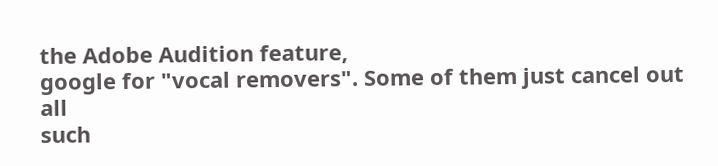the Adobe Audition feature,
google for "vocal removers". Some of them just cancel out all
such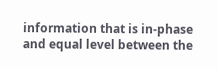information that is in-phase and equal level between the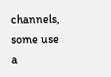channels, some use a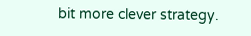bit more clever strategy.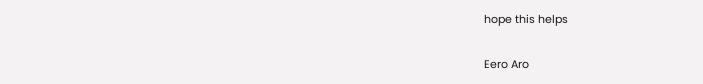hope this helps

Eero Aro